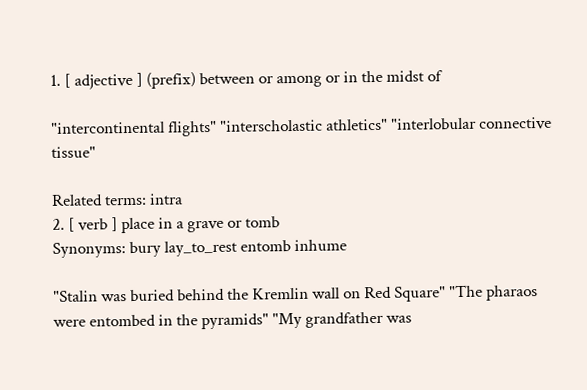1. [ adjective ] (prefix) between or among or in the midst of

"intercontinental flights" "interscholastic athletics" "interlobular connective tissue"

Related terms: intra
2. [ verb ] place in a grave or tomb
Synonyms: bury lay_to_rest entomb inhume

"Stalin was buried behind the Kremlin wall on Red Square" "The pharaos were entombed in the pyramids" "My grandfather was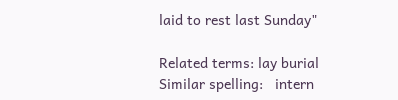laid to rest last Sunday"

Related terms: lay burial
Similar spelling:   intern